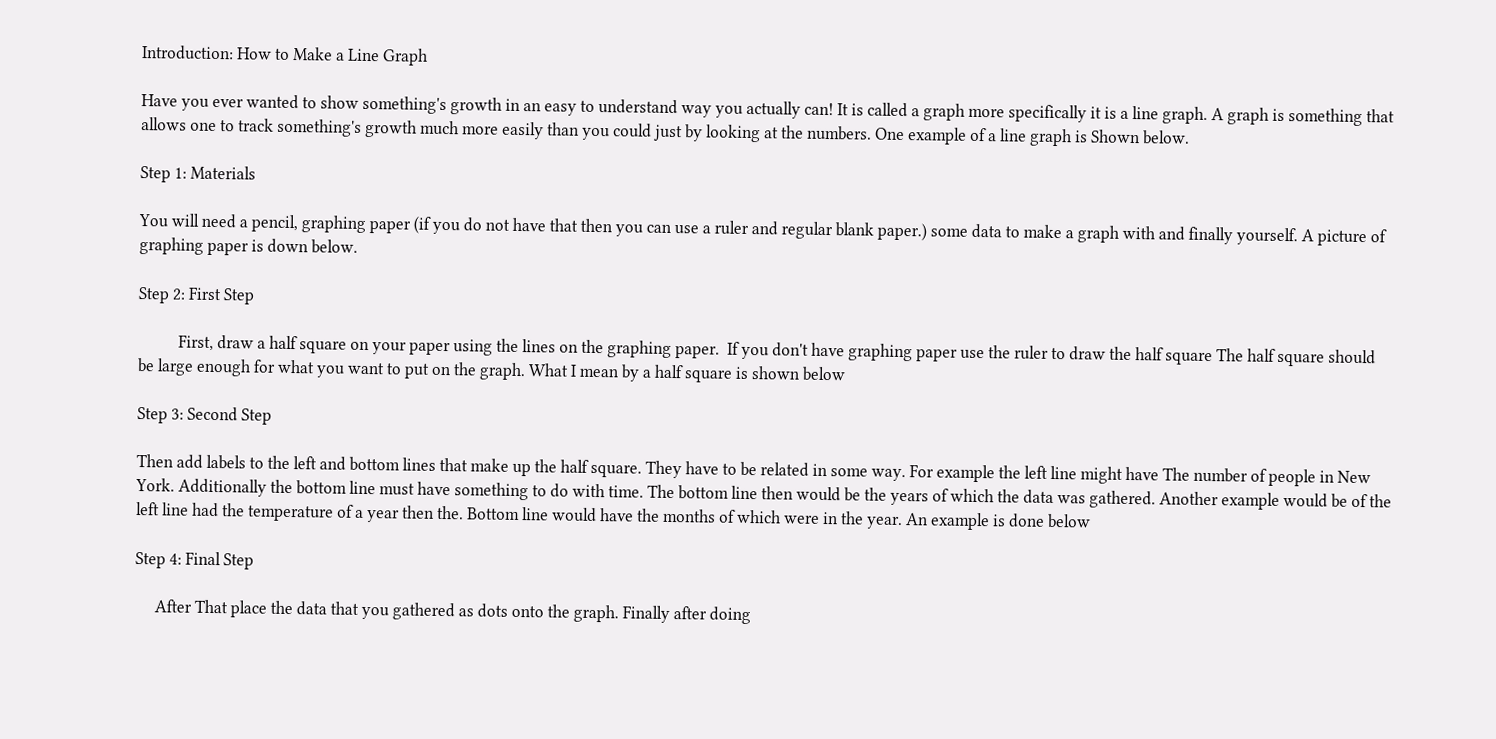Introduction: How to Make a Line Graph

Have you ever wanted to show something's growth in an easy to understand way you actually can! It is called a graph more specifically it is a line graph. A graph is something that allows one to track something's growth much more easily than you could just by looking at the numbers. One example of a line graph is Shown below.

Step 1: Materials

You will need a pencil, graphing paper (if you do not have that then you can use a ruler and regular blank paper.) some data to make a graph with and finally yourself. A picture of graphing paper is down below.

Step 2: First Step

          First, draw a half square on your paper using the lines on the graphing paper.  If you don't have graphing paper use the ruler to draw the half square The half square should be large enough for what you want to put on the graph. What I mean by a half square is shown below

Step 3: Second Step

Then add labels to the left and bottom lines that make up the half square. They have to be related in some way. For example the left line might have The number of people in New York. Additionally the bottom line must have something to do with time. The bottom line then would be the years of which the data was gathered. Another example would be of the left line had the temperature of a year then the. Bottom line would have the months of which were in the year. An example is done below

Step 4: Final Step

     After That place the data that you gathered as dots onto the graph. Finally after doing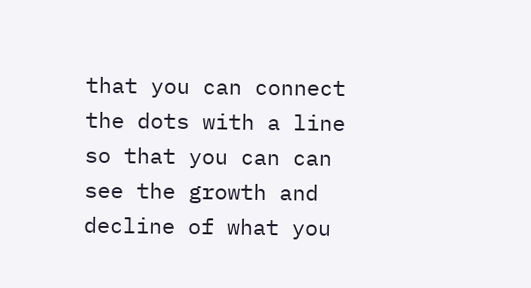that you can connect the dots with a line so that you can can see the growth and decline of what you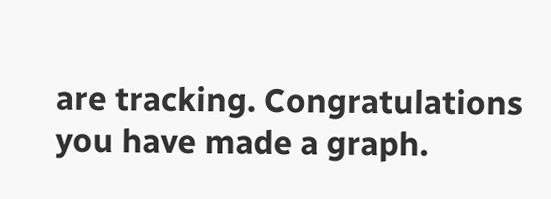are tracking. Congratulations you have made a graph.